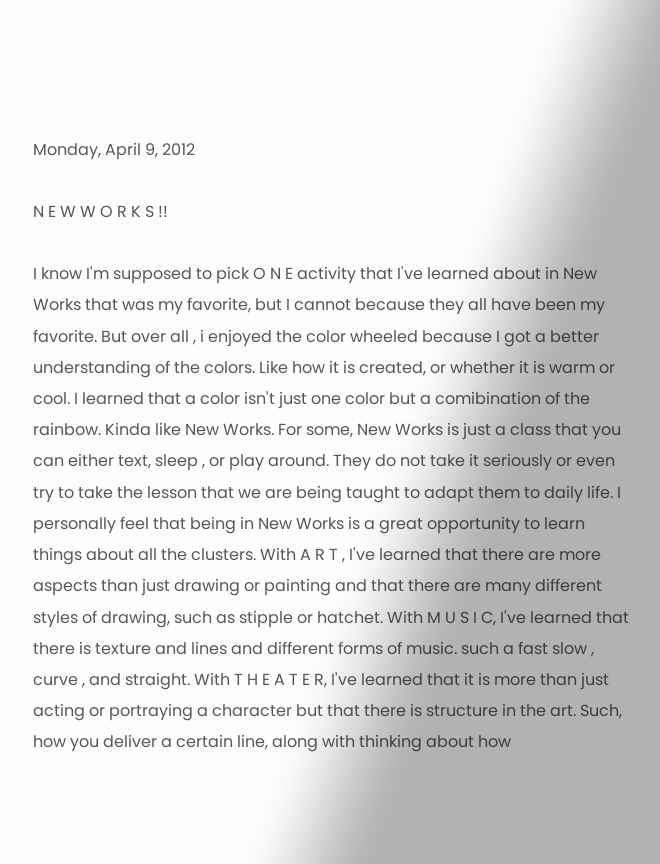Monday, April 9, 2012

N E W W O R K S !!

I know I'm supposed to pick O N E activity that I've learned about in New Works that was my favorite, but I cannot because they all have been my favorite. But over all , i enjoyed the color wheeled because I got a better understanding of the colors. Like how it is created, or whether it is warm or cool. I learned that a color isn't just one color but a comibination of the rainbow. Kinda like New Works. For some, New Works is just a class that you can either text, sleep , or play around. They do not take it seriously or even try to take the lesson that we are being taught to adapt them to daily life. I personally feel that being in New Works is a great opportunity to learn things about all the clusters. With A R T , I've learned that there are more aspects than just drawing or painting and that there are many different styles of drawing, such as stipple or hatchet. With M U S I C, I've learned that there is texture and lines and different forms of music. such a fast slow , curve , and straight. With T H E A T E R, I've learned that it is more than just acting or portraying a character but that there is structure in the art. Such, how you deliver a certain line, along with thinking about how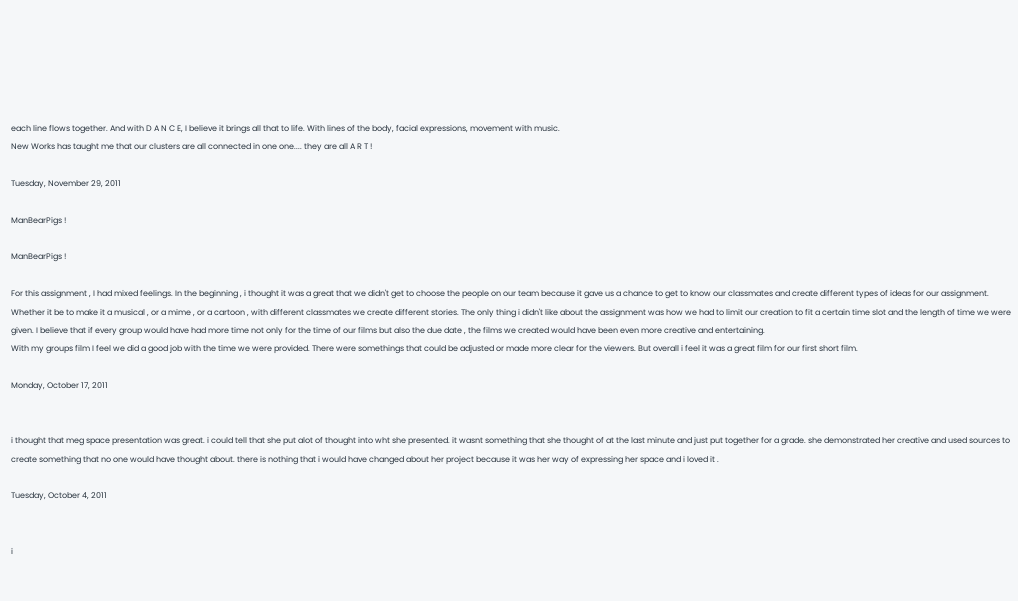each line flows together. And with D A N C E, I believe it brings all that to life. With lines of the body, facial expressions, movement with music.
New Works has taught me that our clusters are all connected in one one.... they are all A R T !

Tuesday, November 29, 2011

ManBearPigs !

ManBearPigs !

For this assignment , I had mixed feelings. In the beginning , i thought it was a great that we didn't get to choose the people on our team because it gave us a chance to get to know our classmates and create different types of ideas for our assignment. Whether it be to make it a musical , or a mime , or a cartoon , with different classmates we create different stories. The only thing i didn't like about the assignment was how we had to limit our creation to fit a certain time slot and the length of time we were given. I believe that if every group would have had more time not only for the time of our films but also the due date , the films we created would have been even more creative and entertaining.
With my groups film I feel we did a good job with the time we were provided. There were somethings that could be adjusted or made more clear for the viewers. But overall i feel it was a great film for our first short film.

Monday, October 17, 2011


i thought that meg space presentation was great. i could tell that she put alot of thought into wht she presented. it wasnt something that she thought of at the last minute and just put together for a grade. she demonstrated her creative and used sources to create something that no one would have thought about. there is nothing that i would have changed about her project because it was her way of expressing her space and i loved it .

Tuesday, October 4, 2011


i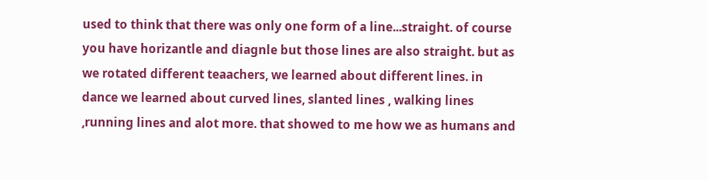used to think that there was only one form of a line...straight. of course you have horizantle and diagnle but those lines are also straight. but as we rotated different teaachers, we learned about different lines. in dance we learned about curved lines, slanted lines , walking lines ,running lines and alot more. that showed to me how we as humans and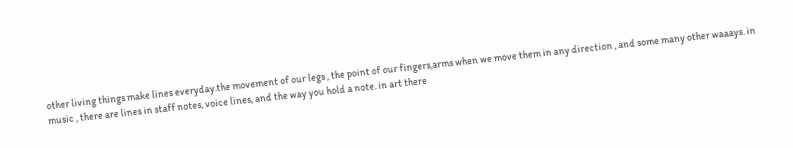other living things make lines everyday.the movement of our legs , the point of our fingers,arms when we move them in any direction , and some many other waaays. in music , there are lines in staff notes, voice lines, and the way you hold a note. in art there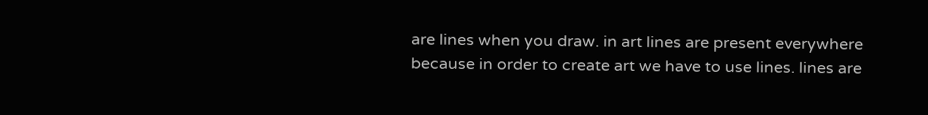are lines when you draw. in art lines are present everywhere because in order to create art we have to use lines. lines are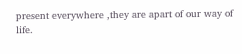present everywhere ,they are apart of our way of life.